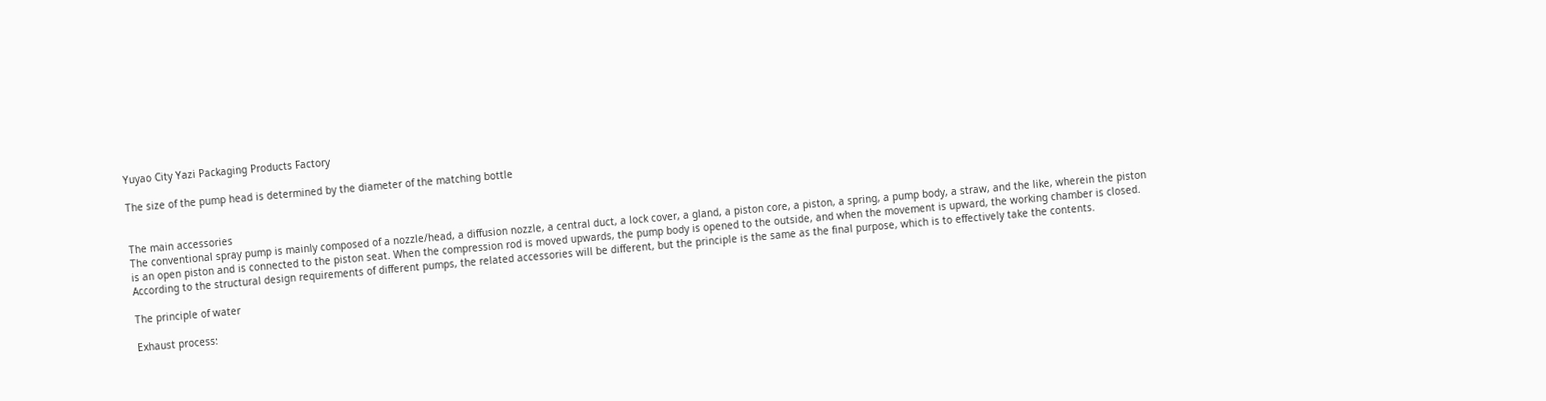Yuyao City Yazi Packaging Products Factory

The size of the pump head is determined by the diameter of the matching bottle


The main accessories
The conventional spray pump is mainly composed of a nozzle/head, a diffusion nozzle, a central duct, a lock cover, a gland, a piston core, a piston, a spring, a pump body, a straw, and the like, wherein the piston is an open piston and is connected to the piston seat. When the compression rod is moved upwards, the pump body is opened to the outside, and when the movement is upward, the working chamber is closed. According to the structural design requirements of different pumps, the related accessories will be different, but the principle is the same as the final purpose, which is to effectively take the contents.

The principle of water

Exhaust process: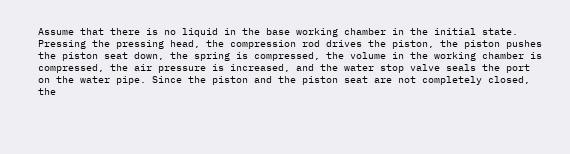Assume that there is no liquid in the base working chamber in the initial state. Pressing the pressing head, the compression rod drives the piston, the piston pushes the piston seat down, the spring is compressed, the volume in the working chamber is compressed, the air pressure is increased, and the water stop valve seals the port on the water pipe. Since the piston and the piston seat are not completely closed, the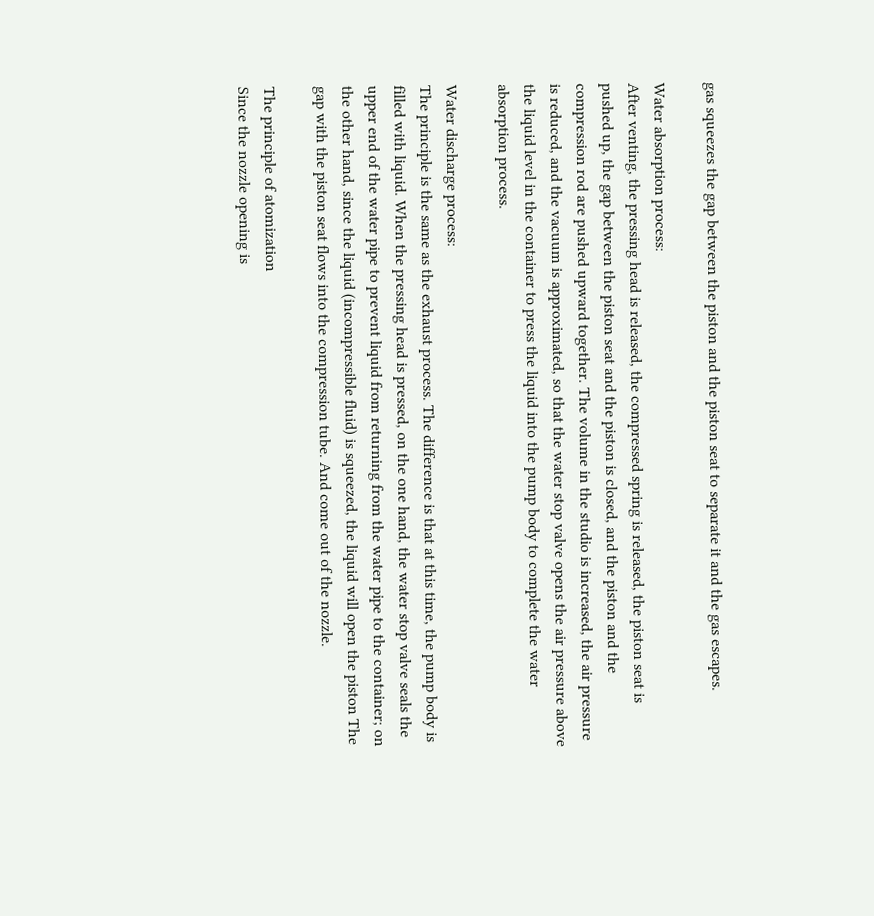gas squeezes the gap between the piston and the piston seat to separate it and the gas escapes.

Water absorption process:
After venting, the pressing head is released, the compressed spring is released, the piston seat is pushed up, the gap between the piston seat and the piston is closed, and the piston and the compression rod are pushed upward together. The volume in the studio is increased, the air pressure is reduced, and the vacuum is approximated, so that the water stop valve opens the air pressure above the liquid level in the container to press the liquid into the pump body to complete the water absorption process.

Water discharge process:
The principle is the same as the exhaust process. The difference is that at this time, the pump body is filled with liquid. When the pressing head is pressed, on the one hand, the water stop valve seals the upper end of the water pipe to prevent liquid from returning from the water pipe to the container; on the other hand, since the liquid (incompressible fluid) is squeezed, the liquid will open the piston The gap with the piston seat flows into the compression tube. And come out of the nozzle.

The principle of atomization
Since the nozzle opening is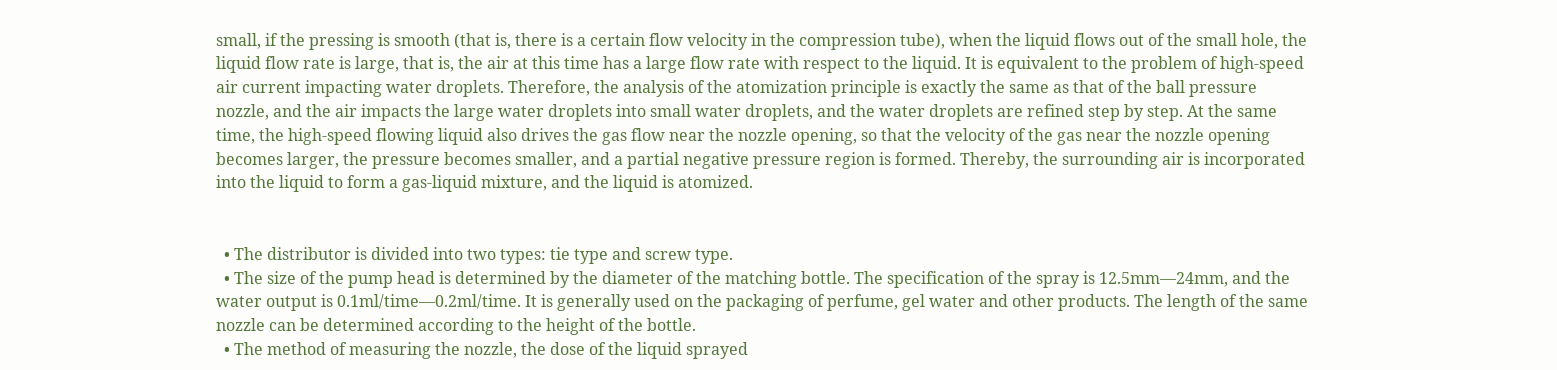small, if the pressing is smooth (that is, there is a certain flow velocity in the compression tube), when the liquid flows out of the small hole, the liquid flow rate is large, that is, the air at this time has a large flow rate with respect to the liquid. It is equivalent to the problem of high-speed air current impacting water droplets. Therefore, the analysis of the atomization principle is exactly the same as that of the ball pressure nozzle, and the air impacts the large water droplets into small water droplets, and the water droplets are refined step by step. At the same time, the high-speed flowing liquid also drives the gas flow near the nozzle opening, so that the velocity of the gas near the nozzle opening becomes larger, the pressure becomes smaller, and a partial negative pressure region is formed. Thereby, the surrounding air is incorporated into the liquid to form a gas-liquid mixture, and the liquid is atomized.


  • The distributor is divided into two types: tie type and screw type.
  • The size of the pump head is determined by the diameter of the matching bottle. The specification of the spray is 12.5mm—24mm, and the water output is 0.1ml/time—0.2ml/time. It is generally used on the packaging of perfume, gel water and other products. The length of the same nozzle can be determined according to the height of the bottle.
  • The method of measuring the nozzle, the dose of the liquid sprayed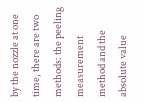by the nozzle at one time, there are two methods: the peeling measurement method and the absolute value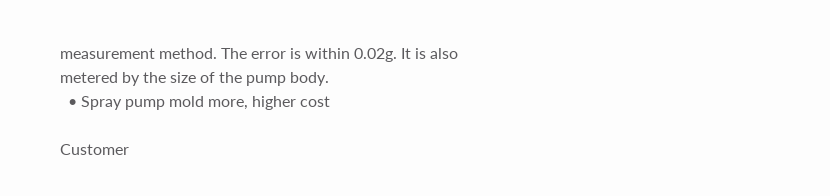measurement method. The error is within 0.02g. It is also metered by the size of the pump body.
  • Spray pump mold more, higher cost

Customer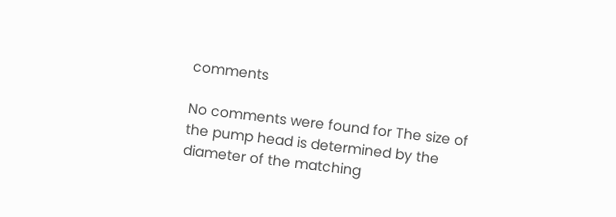comments

No comments were found for The size of the pump head is determined by the diameter of the matching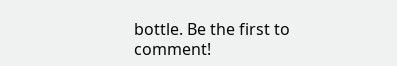bottle. Be the first to comment!